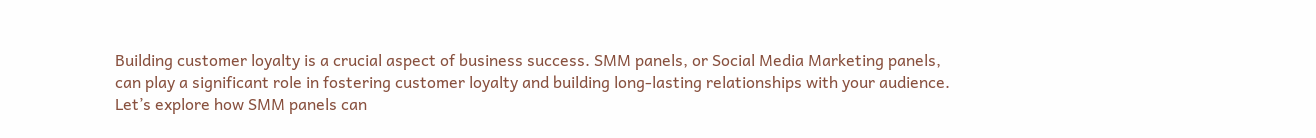Building customer loyalty is a crucial aspect of business success. SMM panels, or Social Media Marketing panels, can play a significant role in fostering customer loyalty and building long-lasting relationships with your audience. Let’s explore how SMM panels can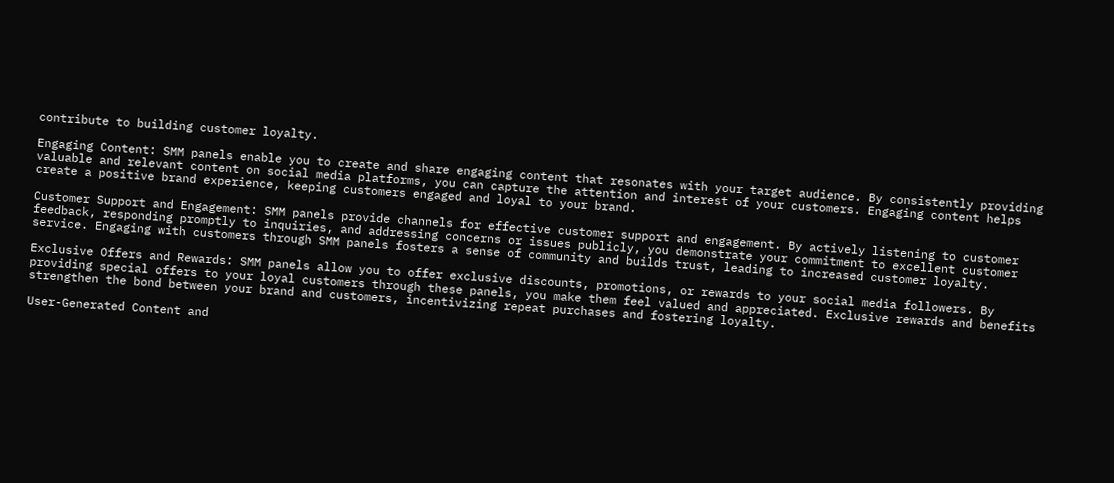contribute to building customer loyalty.

Engaging Content: SMM panels enable you to create and share engaging content that resonates with your target audience. By consistently providing valuable and relevant content on social media platforms, you can capture the attention and interest of your customers. Engaging content helps create a positive brand experience, keeping customers engaged and loyal to your brand.

Customer Support and Engagement: SMM panels provide channels for effective customer support and engagement. By actively listening to customer feedback, responding promptly to inquiries, and addressing concerns or issues publicly, you demonstrate your commitment to excellent customer service. Engaging with customers through SMM panels fosters a sense of community and builds trust, leading to increased customer loyalty.

Exclusive Offers and Rewards: SMM panels allow you to offer exclusive discounts, promotions, or rewards to your social media followers. By providing special offers to your loyal customers through these panels, you make them feel valued and appreciated. Exclusive rewards and benefits strengthen the bond between your brand and customers, incentivizing repeat purchases and fostering loyalty.

User-Generated Content and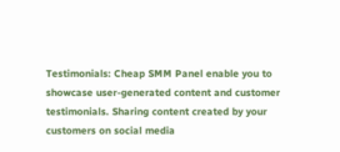Testimonials: Cheap SMM Panel enable you to showcase user-generated content and customer testimonials. Sharing content created by your customers on social media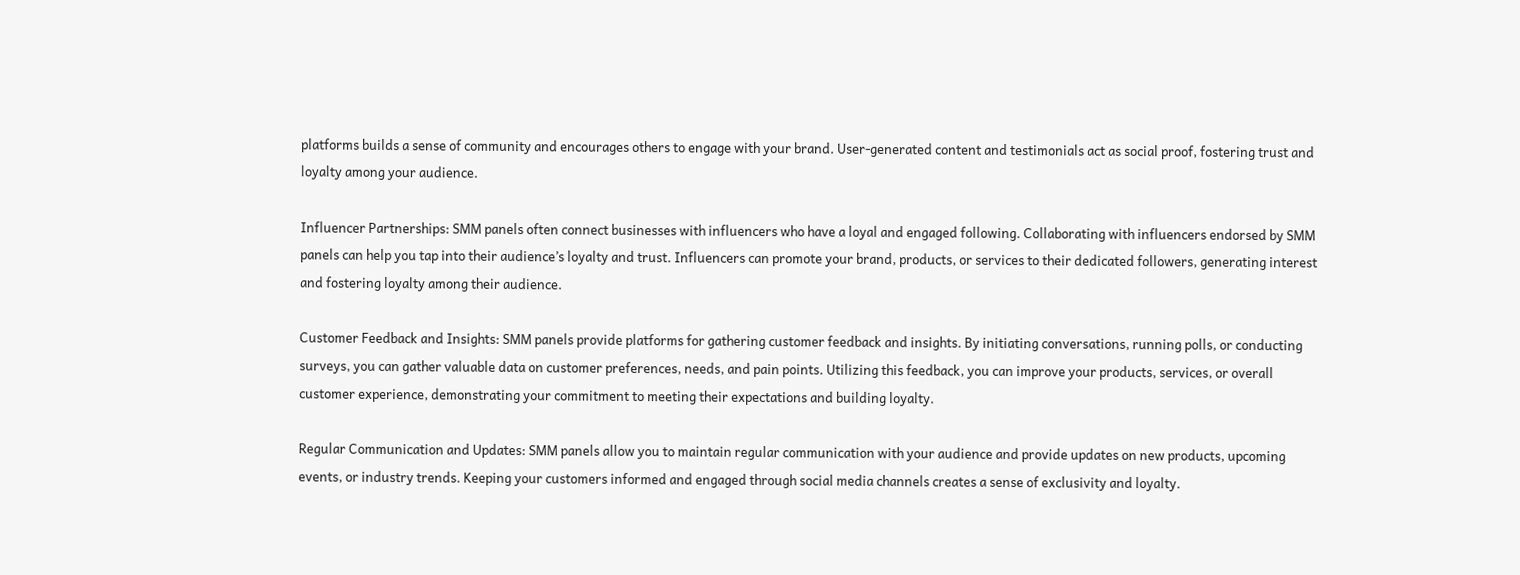platforms builds a sense of community and encourages others to engage with your brand. User-generated content and testimonials act as social proof, fostering trust and loyalty among your audience.

Influencer Partnerships: SMM panels often connect businesses with influencers who have a loyal and engaged following. Collaborating with influencers endorsed by SMM panels can help you tap into their audience’s loyalty and trust. Influencers can promote your brand, products, or services to their dedicated followers, generating interest and fostering loyalty among their audience.

Customer Feedback and Insights: SMM panels provide platforms for gathering customer feedback and insights. By initiating conversations, running polls, or conducting surveys, you can gather valuable data on customer preferences, needs, and pain points. Utilizing this feedback, you can improve your products, services, or overall customer experience, demonstrating your commitment to meeting their expectations and building loyalty.

Regular Communication and Updates: SMM panels allow you to maintain regular communication with your audience and provide updates on new products, upcoming events, or industry trends. Keeping your customers informed and engaged through social media channels creates a sense of exclusivity and loyalty.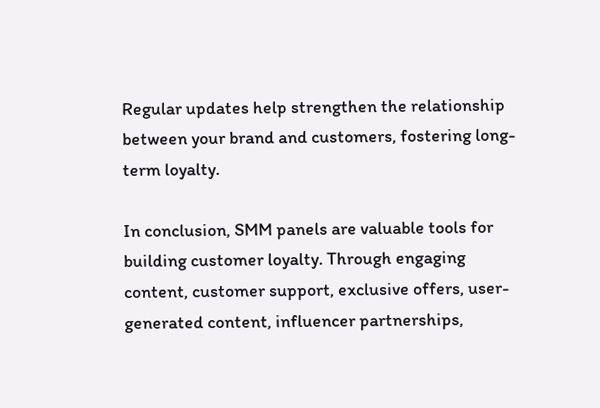Regular updates help strengthen the relationship between your brand and customers, fostering long-term loyalty.

In conclusion, SMM panels are valuable tools for building customer loyalty. Through engaging content, customer support, exclusive offers, user-generated content, influencer partnerships,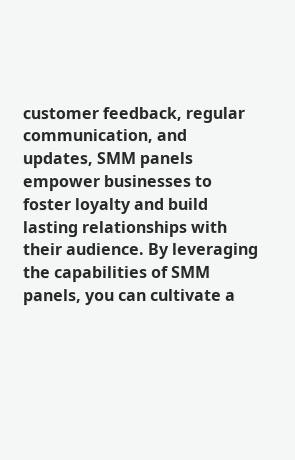customer feedback, regular communication, and updates, SMM panels empower businesses to foster loyalty and build lasting relationships with their audience. By leveraging the capabilities of SMM panels, you can cultivate a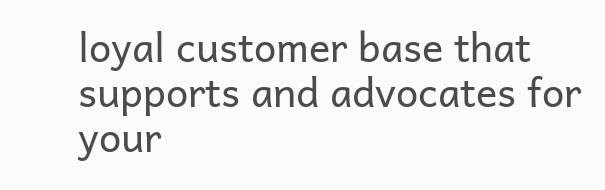loyal customer base that supports and advocates for your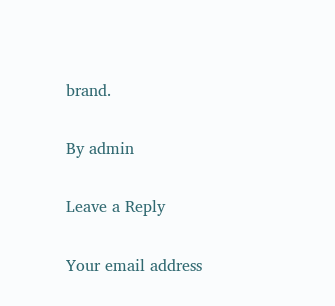brand.

By admin

Leave a Reply

Your email address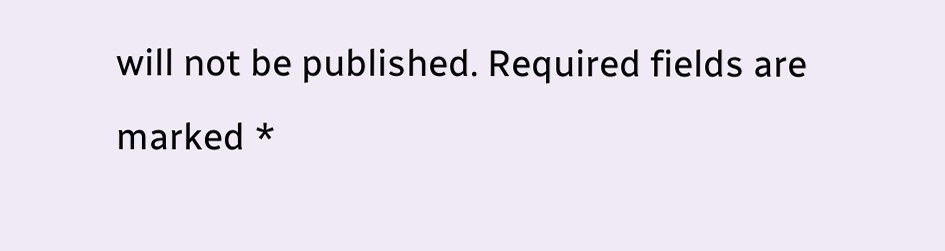will not be published. Required fields are marked *